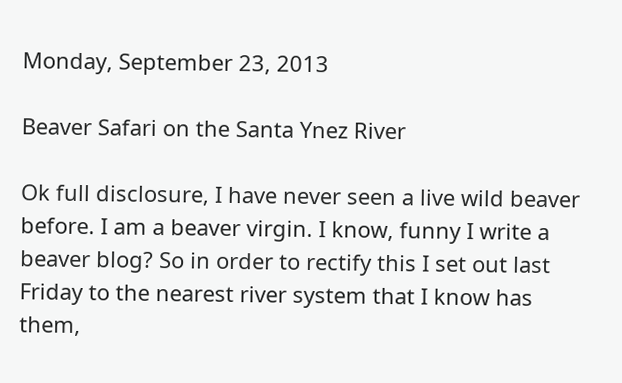Monday, September 23, 2013

Beaver Safari on the Santa Ynez River

Ok full disclosure, I have never seen a live wild beaver before. I am a beaver virgin. I know, funny I write a beaver blog? So in order to rectify this I set out last Friday to the nearest river system that I know has them,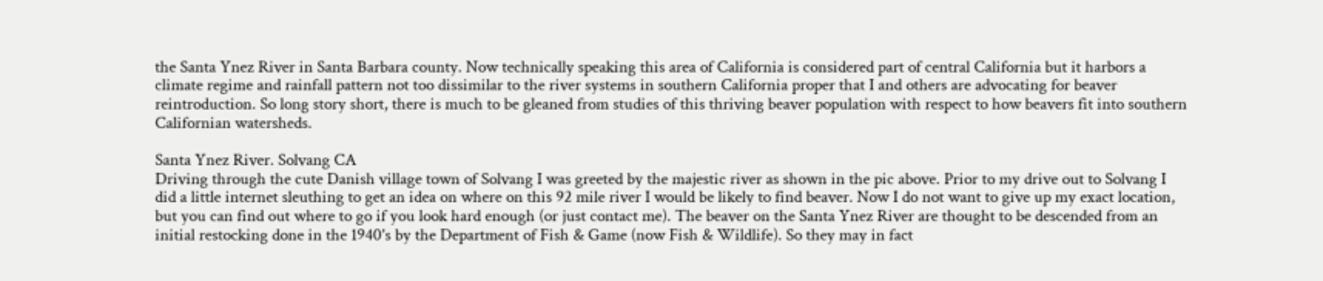the Santa Ynez River in Santa Barbara county. Now technically speaking this area of California is considered part of central California but it harbors a climate regime and rainfall pattern not too dissimilar to the river systems in southern California proper that I and others are advocating for beaver reintroduction. So long story short, there is much to be gleaned from studies of this thriving beaver population with respect to how beavers fit into southern Californian watersheds.

Santa Ynez River. Solvang CA
Driving through the cute Danish village town of Solvang I was greeted by the majestic river as shown in the pic above. Prior to my drive out to Solvang I did a little internet sleuthing to get an idea on where on this 92 mile river I would be likely to find beaver. Now I do not want to give up my exact location, but you can find out where to go if you look hard enough (or just contact me). The beaver on the Santa Ynez River are thought to be descended from an initial restocking done in the 1940's by the Department of Fish & Game (now Fish & Wildlife). So they may in fact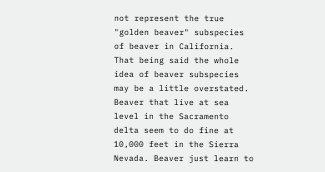not represent the true "golden beaver" subspecies of beaver in California. That being said the whole idea of beaver subspecies may be a little overstated. Beaver that live at sea level in the Sacramento delta seem to do fine at 10,000 feet in the Sierra Nevada. Beaver just learn to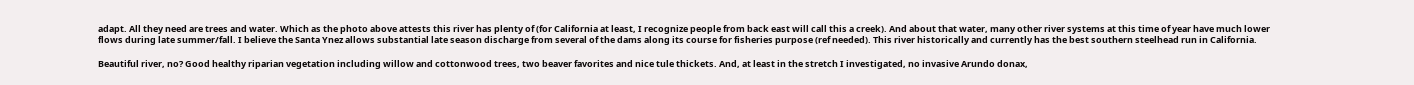adapt. All they need are trees and water. Which as the photo above attests this river has plenty of (for California at least, I recognize people from back east will call this a creek). And about that water, many other river systems at this time of year have much lower flows during late summer/fall. I believe the Santa Ynez allows substantial late season discharge from several of the dams along its course for fisheries purpose (ref needed). This river historically and currently has the best southern steelhead run in California.

Beautiful river, no? Good healthy riparian vegetation including willow and cottonwood trees, two beaver favorites and nice tule thickets. And, at least in the stretch I investigated, no invasive Arundo donax,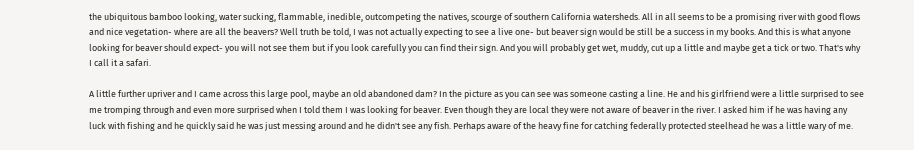the ubiquitous bamboo looking, water sucking, flammable, inedible, outcompeting the natives, scourge of southern California watersheds. All in all seems to be a promising river with good flows and nice vegetation- where are all the beavers? Well truth be told, I was not actually expecting to see a live one- but beaver sign would be still be a success in my books. And this is what anyone looking for beaver should expect- you will not see them but if you look carefully you can find their sign. And you will probably get wet, muddy, cut up a little and maybe get a tick or two. That's why I call it a safari.

A little further upriver and I came across this large pool, maybe an old abandoned dam? In the picture as you can see was someone casting a line. He and his girlfriend were a little surprised to see me tromping through and even more surprised when I told them I was looking for beaver. Even though they are local they were not aware of beaver in the river. I asked him if he was having any luck with fishing and he quickly said he was just messing around and he didn't see any fish. Perhaps aware of the heavy fine for catching federally protected steelhead he was a little wary of me.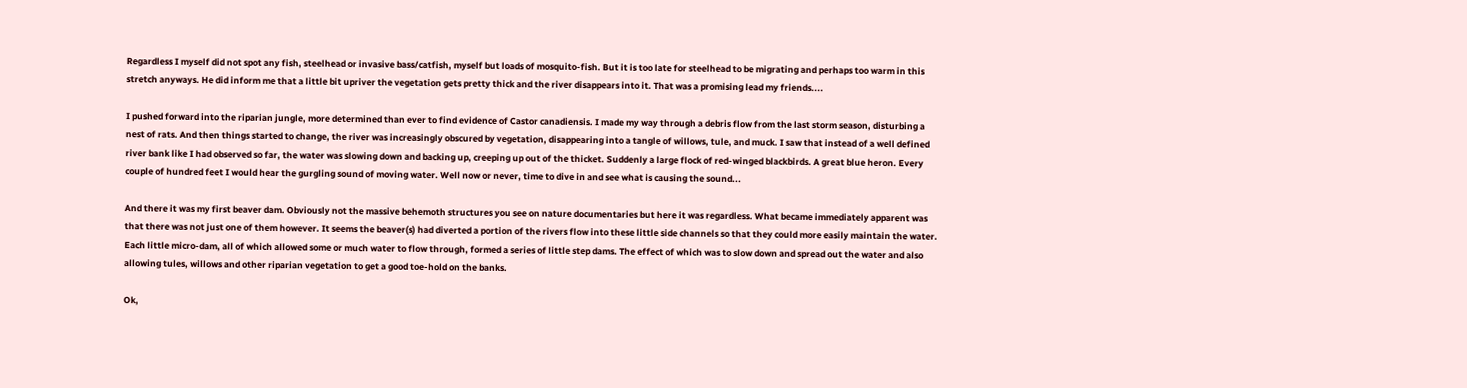Regardless I myself did not spot any fish, steelhead or invasive bass/catfish, myself but loads of mosquito-fish. But it is too late for steelhead to be migrating and perhaps too warm in this stretch anyways. He did inform me that a little bit upriver the vegetation gets pretty thick and the river disappears into it. That was a promising lead my friends....

I pushed forward into the riparian jungle, more determined than ever to find evidence of Castor canadiensis. I made my way through a debris flow from the last storm season, disturbing a nest of rats. And then things started to change, the river was increasingly obscured by vegetation, disappearing into a tangle of willows, tule, and muck. I saw that instead of a well defined river bank like I had observed so far, the water was slowing down and backing up, creeping up out of the thicket. Suddenly a large flock of red-winged blackbirds. A great blue heron. Every couple of hundred feet I would hear the gurgling sound of moving water. Well now or never, time to dive in and see what is causing the sound...

And there it was my first beaver dam. Obviously not the massive behemoth structures you see on nature documentaries but here it was regardless. What became immediately apparent was that there was not just one of them however. It seems the beaver(s) had diverted a portion of the rivers flow into these little side channels so that they could more easily maintain the water. Each little micro-dam, all of which allowed some or much water to flow through, formed a series of little step dams. The effect of which was to slow down and spread out the water and also allowing tules, willows and other riparian vegetation to get a good toe-hold on the banks.

Ok,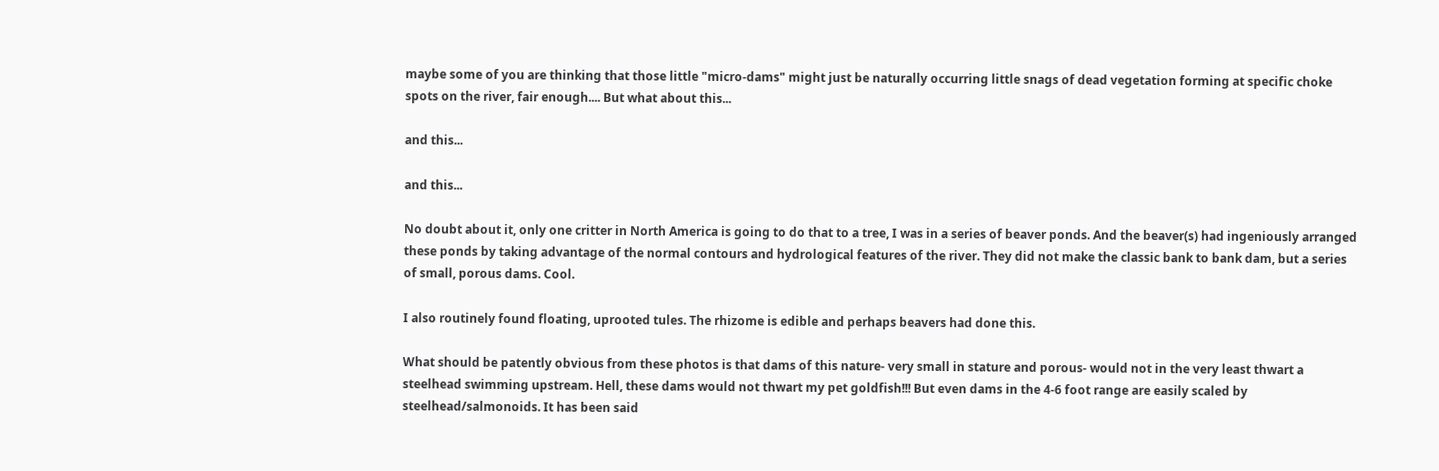maybe some of you are thinking that those little "micro-dams" might just be naturally occurring little snags of dead vegetation forming at specific choke spots on the river, fair enough.... But what about this...

and this...

and this...

No doubt about it, only one critter in North America is going to do that to a tree, I was in a series of beaver ponds. And the beaver(s) had ingeniously arranged these ponds by taking advantage of the normal contours and hydrological features of the river. They did not make the classic bank to bank dam, but a series of small, porous dams. Cool.

I also routinely found floating, uprooted tules. The rhizome is edible and perhaps beavers had done this.

What should be patently obvious from these photos is that dams of this nature- very small in stature and porous- would not in the very least thwart a steelhead swimming upstream. Hell, these dams would not thwart my pet goldfish!!! But even dams in the 4-6 foot range are easily scaled by steelhead/salmonoids. It has been said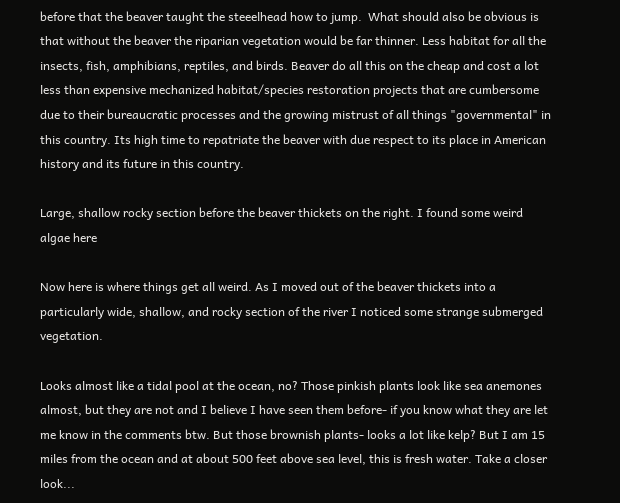before that the beaver taught the steeelhead how to jump.  What should also be obvious is that without the beaver the riparian vegetation would be far thinner. Less habitat for all the insects, fish, amphibians, reptiles, and birds. Beaver do all this on the cheap and cost a lot less than expensive mechanized habitat/species restoration projects that are cumbersome due to their bureaucratic processes and the growing mistrust of all things "governmental" in this country. Its high time to repatriate the beaver with due respect to its place in American history and its future in this country.

Large, shallow rocky section before the beaver thickets on the right. I found some weird algae here

Now here is where things get all weird. As I moved out of the beaver thickets into a particularly wide, shallow, and rocky section of the river I noticed some strange submerged vegetation.

Looks almost like a tidal pool at the ocean, no? Those pinkish plants look like sea anemones almost, but they are not and I believe I have seen them before- if you know what they are let me know in the comments btw. But those brownish plants- looks a lot like kelp? But I am 15 miles from the ocean and at about 500 feet above sea level, this is fresh water. Take a closer look...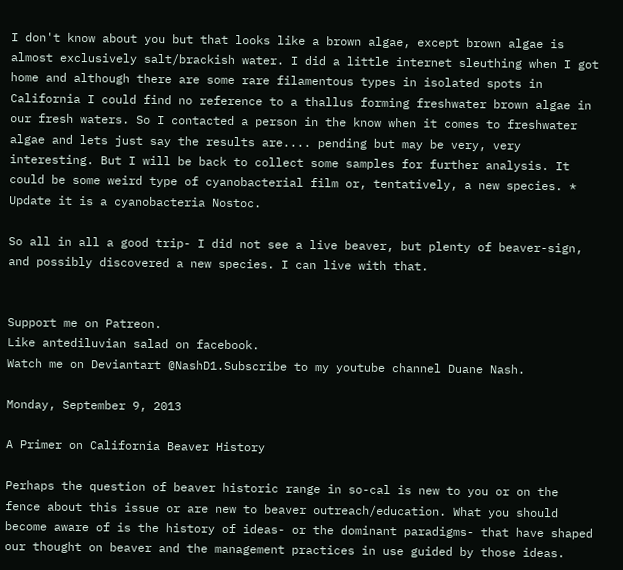I don't know about you but that looks like a brown algae, except brown algae is almost exclusively salt/brackish water. I did a little internet sleuthing when I got home and although there are some rare filamentous types in isolated spots in California I could find no reference to a thallus forming freshwater brown algae in our fresh waters. So I contacted a person in the know when it comes to freshwater algae and lets just say the results are.... pending but may be very, very interesting. But I will be back to collect some samples for further analysis. It could be some weird type of cyanobacterial film or, tentatively, a new species. * Update it is a cyanobacteria Nostoc.

So all in all a good trip- I did not see a live beaver, but plenty of beaver-sign, and possibly discovered a new species. I can live with that.


Support me on Patreon.
Like antediluvian salad on facebook.
Watch me on Deviantart @NashD1.Subscribe to my youtube channel Duane Nash.

Monday, September 9, 2013

A Primer on California Beaver History

Perhaps the question of beaver historic range in so-cal is new to you or on the fence about this issue or are new to beaver outreach/education. What you should become aware of is the history of ideas- or the dominant paradigms- that have shaped our thought on beaver and the management practices in use guided by those ideas.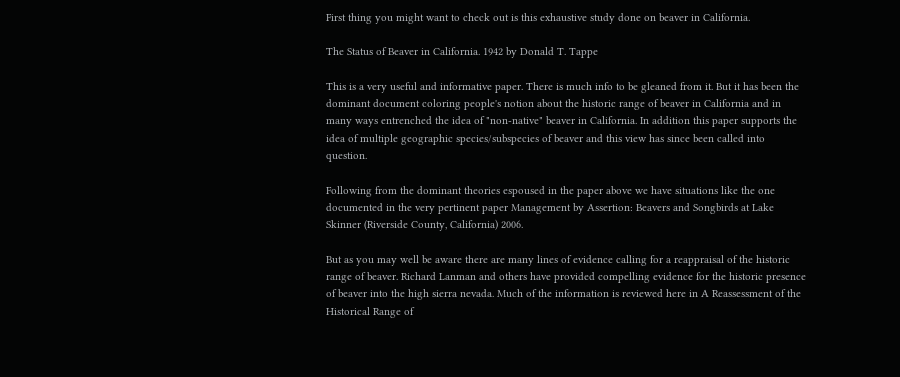First thing you might want to check out is this exhaustive study done on beaver in California.

The Status of Beaver in California. 1942 by Donald T. Tappe

This is a very useful and informative paper. There is much info to be gleaned from it. But it has been the dominant document coloring people's notion about the historic range of beaver in California and in many ways entrenched the idea of "non-native" beaver in California. In addition this paper supports the idea of multiple geographic species/subspecies of beaver and this view has since been called into question.

Following from the dominant theories espoused in the paper above we have situations like the one documented in the very pertinent paper Management by Assertion: Beavers and Songbirds at Lake Skinner (Riverside County, California) 2006.

But as you may well be aware there are many lines of evidence calling for a reappraisal of the historic range of beaver. Richard Lanman and others have provided compelling evidence for the historic presence of beaver into the high sierra nevada. Much of the information is reviewed here in A Reassessment of the Historical Range of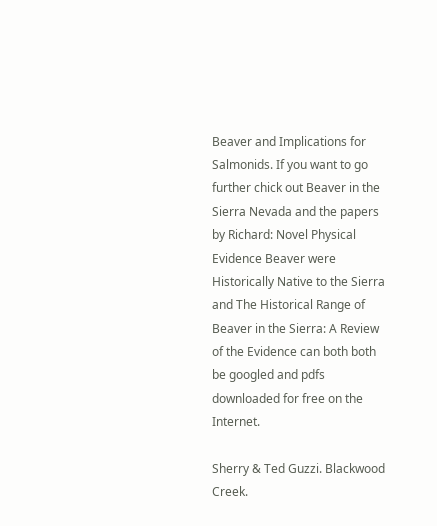Beaver and Implications for Salmonids. If you want to go further chick out Beaver in the Sierra Nevada and the papers by Richard: Novel Physical Evidence Beaver were Historically Native to the Sierra and The Historical Range of Beaver in the Sierra: A Review of the Evidence can both both be googled and pdfs downloaded for free on the Internet.

Sherry & Ted Guzzi. Blackwood Creek.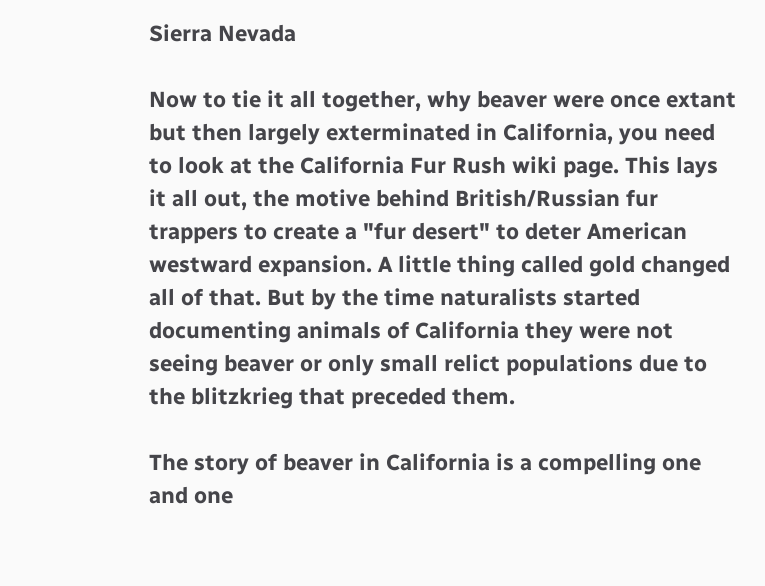Sierra Nevada

Now to tie it all together, why beaver were once extant but then largely exterminated in California, you need to look at the California Fur Rush wiki page. This lays it all out, the motive behind British/Russian fur trappers to create a "fur desert" to deter American westward expansion. A little thing called gold changed all of that. But by the time naturalists started documenting animals of California they were not seeing beaver or only small relict populations due to the blitzkrieg that preceded them.

The story of beaver in California is a compelling one and one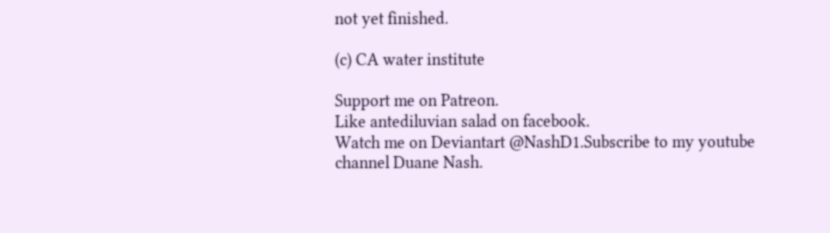not yet finished.

(c) CA water institute

Support me on Patreon.
Like antediluvian salad on facebook.
Watch me on Deviantart @NashD1.Subscribe to my youtube channel Duane Nash.